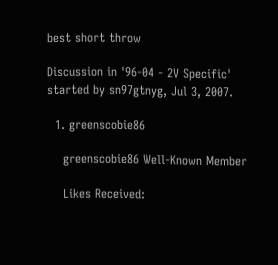best short throw

Discussion in '96-04 - 2V Specific' started by sn97gtnyg, Jul 3, 2007.

  1. greenscobie86

    greenscobie86 Well-Known Member

    Likes Received: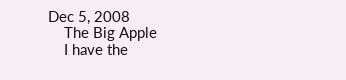Dec 5, 2008
    The Big Apple
    I have the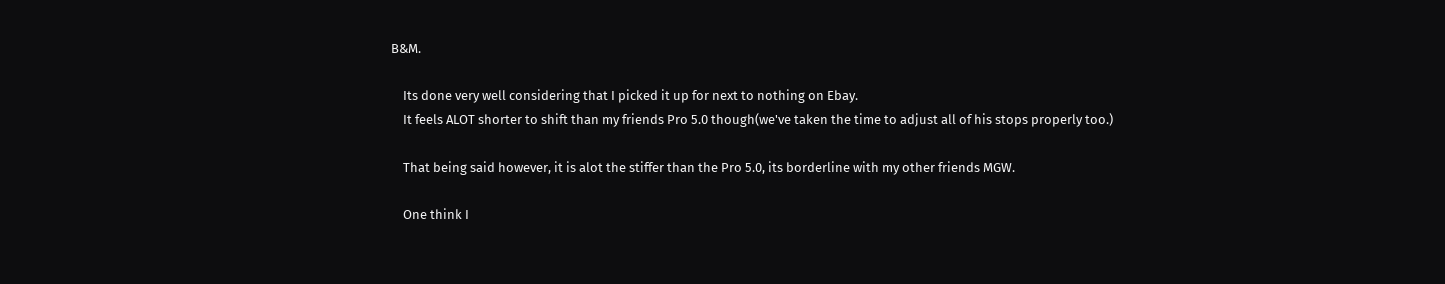B&M.

    Its done very well considering that I picked it up for next to nothing on Ebay.
    It feels ALOT shorter to shift than my friends Pro 5.0 though(we've taken the time to adjust all of his stops properly too.)

    That being said however, it is alot the stiffer than the Pro 5.0, its borderline with my other friends MGW.

    One think I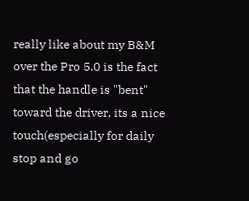really like about my B&M over the Pro 5.0 is the fact that the handle is "bent" toward the driver, its a nice touch(especially for daily stop and go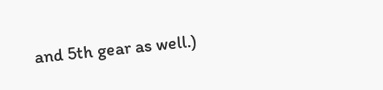and 5th gear as well.)